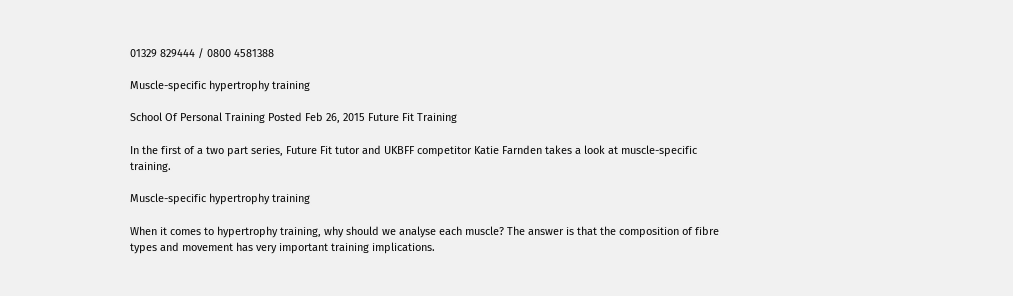01329 829444 / 0800 4581388

Muscle-specific hypertrophy training

School Of Personal Training Posted Feb 26, 2015 Future Fit Training

In the first of a two part series, Future Fit tutor and UKBFF competitor Katie Farnden takes a look at muscle-specific training.

Muscle-specific hypertrophy training

When it comes to hypertrophy training, why should we analyse each muscle? The answer is that the composition of fibre types and movement has very important training implications.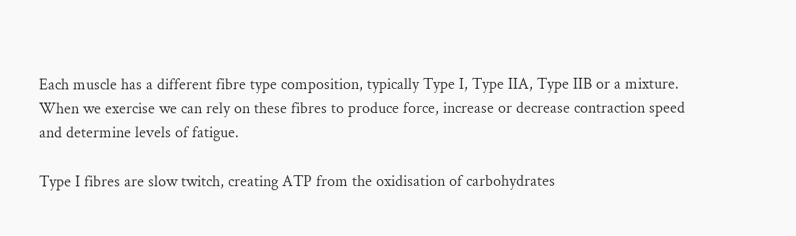Each muscle has a different fibre type composition, typically Type I, Type IIA, Type IIB or a mixture. When we exercise we can rely on these fibres to produce force, increase or decrease contraction speed and determine levels of fatigue.

Type I fibres are slow twitch, creating ATP from the oxidisation of carbohydrates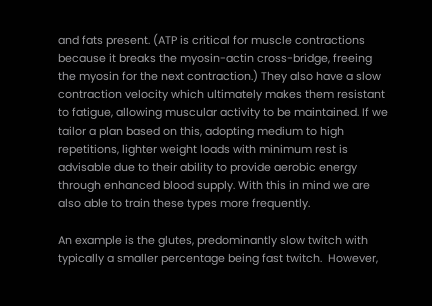and fats present. (ATP is critical for muscle contractions because it breaks the myosin-actin cross-bridge, freeing the myosin for the next contraction.) They also have a slow contraction velocity which ultimately makes them resistant to fatigue, allowing muscular activity to be maintained. If we tailor a plan based on this, adopting medium to high repetitions, lighter weight loads with minimum rest is advisable due to their ability to provide aerobic energy through enhanced blood supply. With this in mind we are also able to train these types more frequently.

An example is the glutes, predominantly slow twitch with typically a smaller percentage being fast twitch.  However,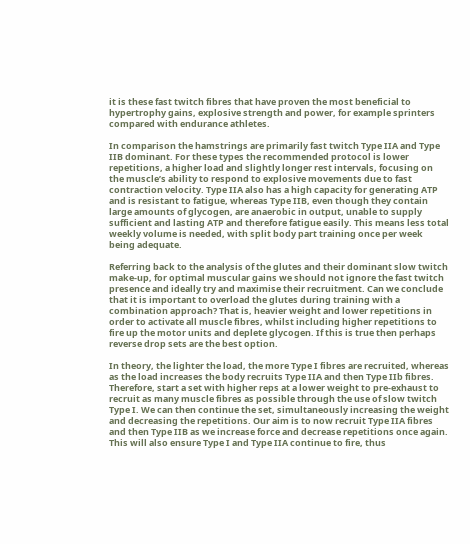it is these fast twitch fibres that have proven the most beneficial to hypertrophy gains, explosive strength and power, for example sprinters compared with endurance athletes.

In comparison the hamstrings are primarily fast twitch Type IIA and Type IIB dominant. For these types the recommended protocol is lower repetitions, a higher load and slightly longer rest intervals, focusing on the muscle’s ability to respond to explosive movements due to fast contraction velocity. Type IIA also has a high capacity for generating ATP and is resistant to fatigue, whereas Type IIB, even though they contain large amounts of glycogen, are anaerobic in output, unable to supply sufficient and lasting ATP and therefore fatigue easily. This means less total weekly volume is needed, with split body part training once per week being adequate.

Referring back to the analysis of the glutes and their dominant slow twitch make-up, for optimal muscular gains we should not ignore the fast twitch presence and ideally try and maximise their recruitment. Can we conclude that it is important to overload the glutes during training with a combination approach? That is, heavier weight and lower repetitions in order to activate all muscle fibres, whilst including higher repetitions to fire up the motor units and deplete glycogen. If this is true then perhaps reverse drop sets are the best option.

In theory, the lighter the load, the more Type I fibres are recruited, whereas as the load increases the body recruits Type IIA and then Type IIb fibres. Therefore, start a set with higher reps at a lower weight to pre-exhaust to recruit as many muscle fibres as possible through the use of slow twitch Type I. We can then continue the set, simultaneously increasing the weight and decreasing the repetitions. Our aim is to now recruit Type IIA fibres and then Type IIB as we increase force and decrease repetitions once again.  This will also ensure Type I and Type IIA continue to fire, thus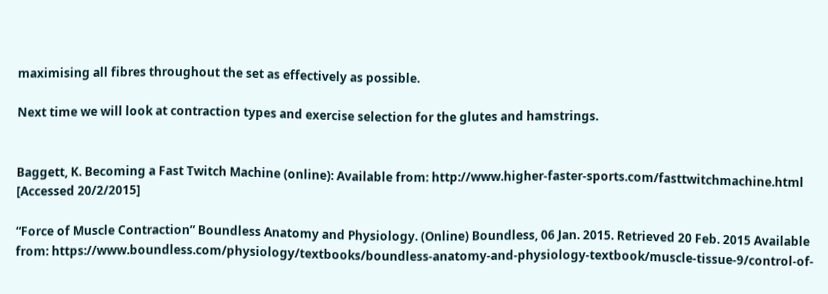maximising all fibres throughout the set as effectively as possible.

Next time we will look at contraction types and exercise selection for the glutes and hamstrings.


Baggett, K. Becoming a Fast Twitch Machine (online): Available from: http://www.higher-faster-sports.com/fasttwitchmachine.html [Accessed 20/2/2015]

“Force of Muscle Contraction” Boundless Anatomy and Physiology. (Online) Boundless, 06 Jan. 2015. Retrieved 20 Feb. 2015 Available from: https://www.boundless.com/physiology/textbooks/boundless-anatomy-and-physiology-textbook/muscle-tissue-9/control-of-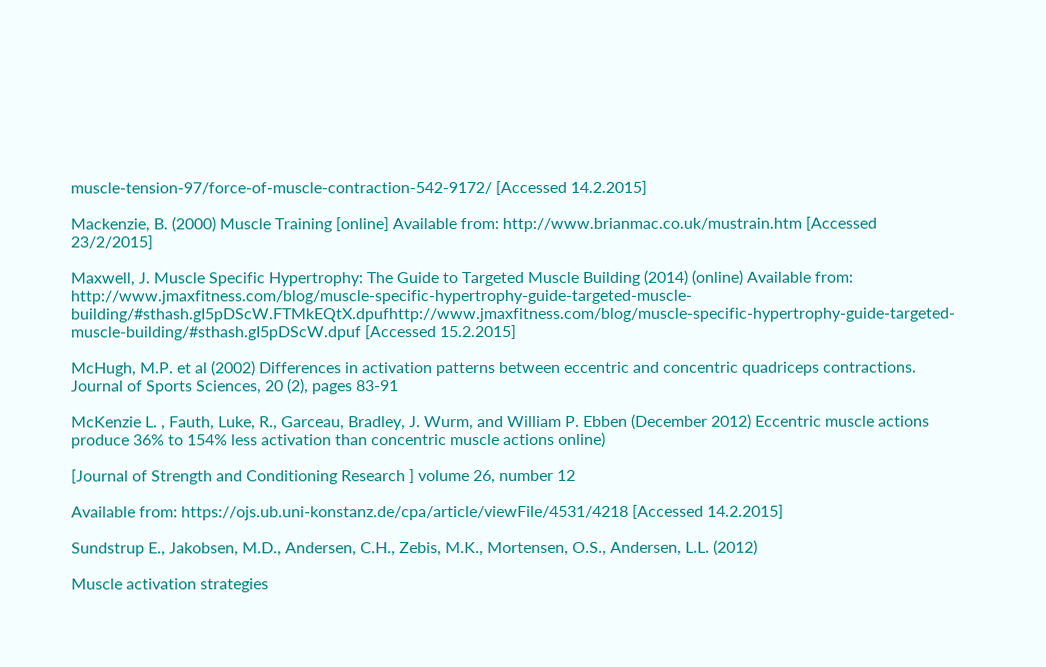muscle-tension-97/force-of-muscle-contraction-542-9172/ [Accessed 14.2.2015]

Mackenzie, B. (2000) Muscle Training [online] Available from: http://www.brianmac.co.uk/mustrain.htm [Accessed 23/2/2015]

Maxwell, J. Muscle Specific Hypertrophy: The Guide to Targeted Muscle Building (2014) (online) Available from: http://www.jmaxfitness.com/blog/muscle-specific-hypertrophy-guide-targeted-muscle-building/#sthash.gI5pDScW.FTMkEQtX.dpufhttp://www.jmaxfitness.com/blog/muscle-specific-hypertrophy-guide-targeted-muscle-building/#sthash.gI5pDScW.dpuf [Accessed 15.2.2015]

McHugh, M.P. et al (2002) Differences in activation patterns between eccentric and concentric quadriceps contractions. Journal of Sports Sciences, 20 (2), pages 83-91

McKenzie L. , Fauth, Luke, R., Garceau, Bradley, J. Wurm, and William P. Ebben (December 2012) Eccentric muscle actions produce 36% to 154% less activation than concentric muscle actions online)

[Journal of Strength and Conditioning Research ] volume 26, number 12

Available from: https://ojs.ub.uni-konstanz.de/cpa/article/viewFile/4531/4218 [Accessed 14.2.2015]

Sundstrup E., Jakobsen, M.D., Andersen, C.H., Zebis, M.K., Mortensen, O.S., Andersen, L.L. (2012)

Muscle activation strategies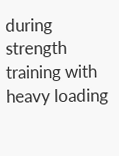during strength training with heavy loading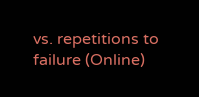vs. repetitions to failure (Online)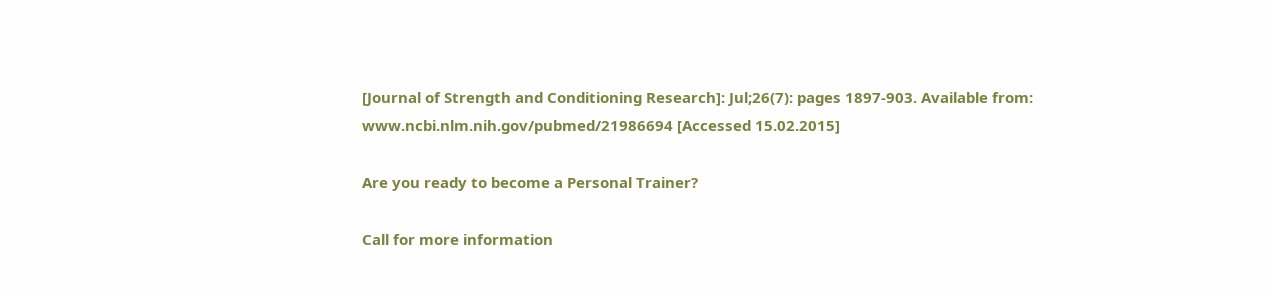[Journal of Strength and Conditioning Research]: Jul;26(7): pages 1897-903. Available from: www.ncbi.nlm.nih.gov/pubmed/21986694 [Accessed 15.02.2015]

Are you ready to become a Personal Trainer?

Call for more information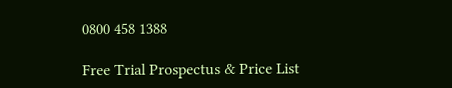0800 458 1388

Free Trial Prospectus & Price List